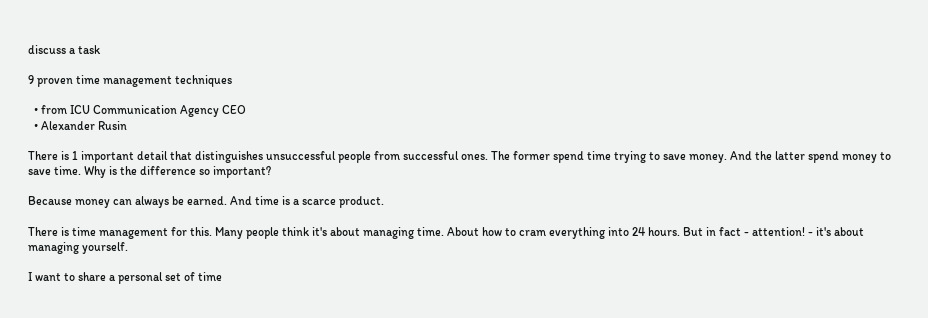discuss a task

9 proven time management techniques

  • from ICU Communication Agency CEO
  • Alexander Rusin

There is 1 important detail that distinguishes unsuccessful people from successful ones. The former spend time trying to save money. And the latter spend money to save time. Why is the difference so important?

Because money can always be earned. And time is a scarce product.

There is time management for this. Many people think it's about managing time. About how to cram everything into 24 hours. But in fact - attention! - it's about managing yourself.

I want to share a personal set of time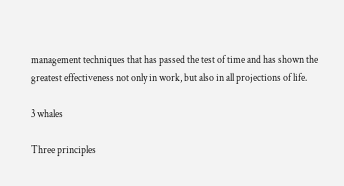management techniques that has passed the test of time and has shown the greatest effectiveness not only in work, but also in all projections of life.

3 whales

Three principles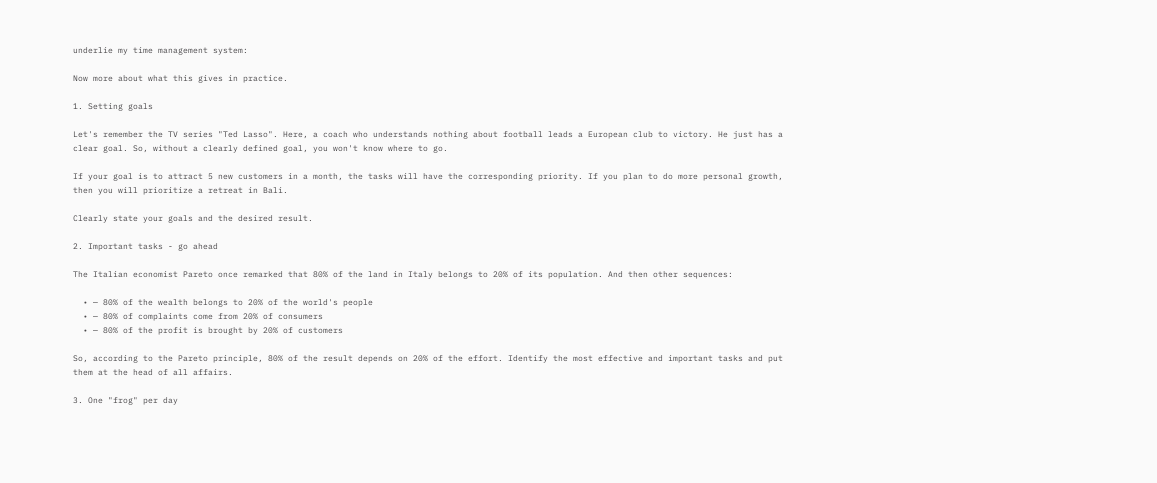underlie my time management system:

Now more about what this gives in practice.

1. Setting goals

Let's remember the TV series "Ted Lasso". Here, a coach who understands nothing about football leads a European club to victory. He just has a clear goal. So, without a clearly defined goal, you won't know where to go.

If your goal is to attract 5 new customers in a month, the tasks will have the corresponding priority. If you plan to do more personal growth, then you will prioritize a retreat in Bali.

Clearly state your goals and the desired result.

2. Important tasks - go ahead

The Italian economist Pareto once remarked that 80% of the land in Italy belongs to 20% of its population. And then other sequences:

  • — 80% of the wealth belongs to 20% of the world's people
  • — 80% of complaints come from 20% of consumers
  • — 80% of the profit is brought by 20% of customers

So, according to the Pareto principle, 80% of the result depends on 20% of the effort. Identify the most effective and important tasks and put them at the head of all affairs.

3. One "frog" per day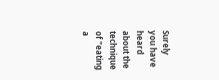Surely you have heard about the technique of "eating a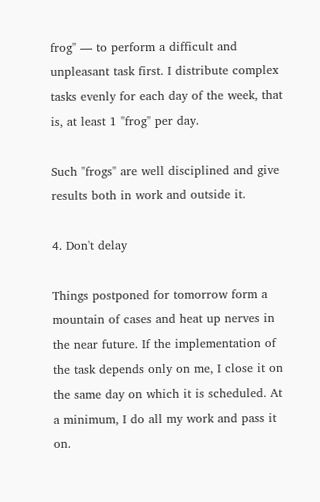frog" — to perform a difficult and unpleasant task first. I distribute complex tasks evenly for each day of the week, that is, at least 1 "frog" per day.

Such "frogs" are well disciplined and give results both in work and outside it.

4. Don't delay

Things postponed for tomorrow form a mountain of cases and heat up nerves in the near future. If the implementation of the task depends only on me, I close it on the same day on which it is scheduled. At a minimum, I do all my work and pass it on.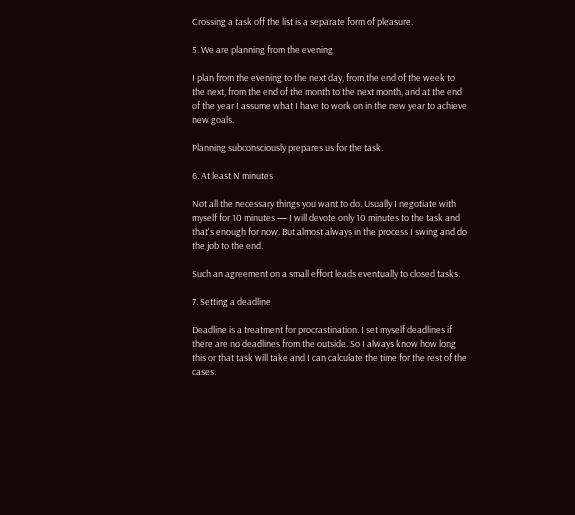Crossing a task off the list is a separate form of pleasure.

5. We are planning from the evening

I plan from the evening to the next day, from the end of the week to the next, from the end of the month to the next month, and at the end of the year I assume what I have to work on in the new year to achieve new goals.

Planning subconsciously prepares us for the task.

6. At least N minutes

Not all the necessary things you want to do. Usually I negotiate with myself for 10 minutes — I will devote only 10 minutes to the task and that's enough for now. But almost always in the process I swing and do the job to the end.

Such an agreement on a small effort leads eventually to closed tasks.

7. Setting a deadline

Deadline is a treatment for procrastination. I set myself deadlines if there are no deadlines from the outside. So I always know how long this or that task will take and I can calculate the time for the rest of the cases.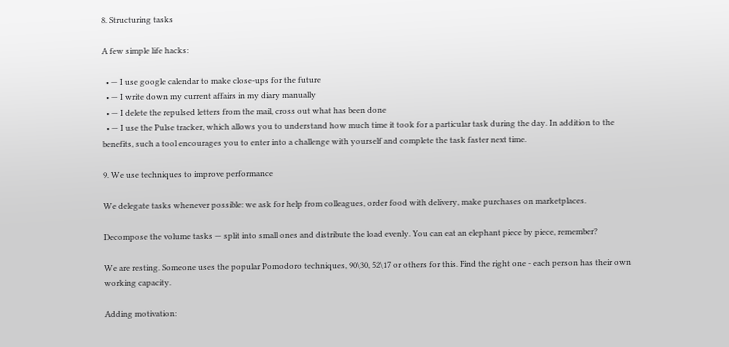8. Structuring tasks

A few simple life hacks:

  • — I use google calendar to make close-ups for the future
  • — I write down my current affairs in my diary manually
  • — I delete the repulsed letters from the mail, cross out what has been done
  • — I use the Pulse tracker, which allows you to understand how much time it took for a particular task during the day. In addition to the benefits, such a tool encourages you to enter into a challenge with yourself and complete the task faster next time.

9. We use techniques to improve performance

We delegate tasks whenever possible: we ask for help from colleagues, order food with delivery, make purchases on marketplaces.

Decompose the volume tasks — split into small ones and distribute the load evenly. You can eat an elephant piece by piece, remember?

We are resting. Someone uses the popular Pomodoro techniques, 90\30, 52\17 or others for this. Find the right one - each person has their own working capacity.

Adding motivation: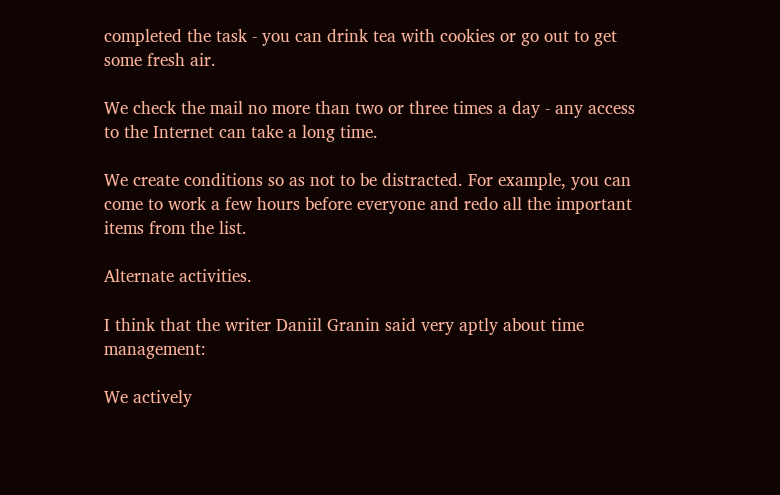completed the task - you can drink tea with cookies or go out to get some fresh air.

We check the mail no more than two or three times a day - any access to the Internet can take a long time.

We create conditions so as not to be distracted. For example, you can come to work a few hours before everyone and redo all the important items from the list.

Alternate activities.

I think that the writer Daniil Granin said very aptly about time management:

We actively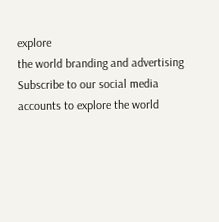explore
the world branding and advertising
Subscribe to our social media
accounts to explore the world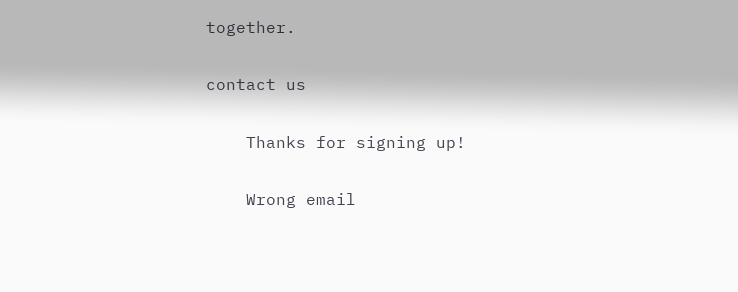together.

contact us

    Thanks for signing up!

    Wrong email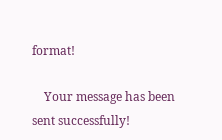format!

    Your message has been sent successfully!